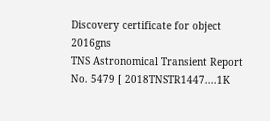Discovery certificate for object 2016gns
TNS Astronomical Transient Report No. 5479 [ 2018TNSTR1447....1K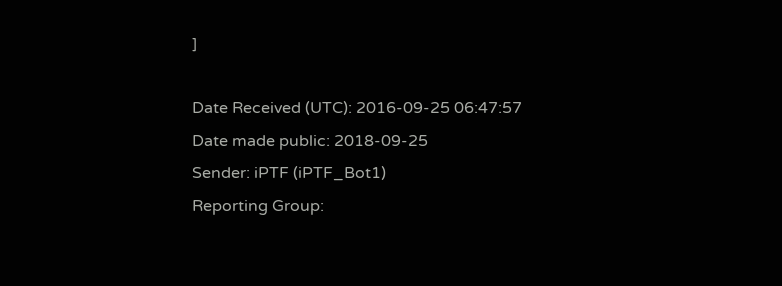]

Date Received (UTC): 2016-09-25 06:47:57
Date made public: 2018-09-25
Sender: iPTF (iPTF_Bot1)
Reporting Group: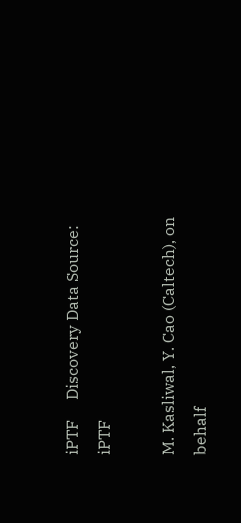iPTF     Discovery Data Source: iPTF

M. Kasliwal, Y. Cao (Caltech), on behalf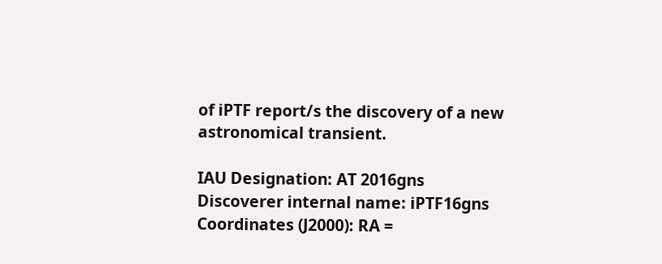of iPTF report/s the discovery of a new astronomical transient.

IAU Designation: AT 2016gns
Discoverer internal name: iPTF16gns
Coordinates (J2000): RA =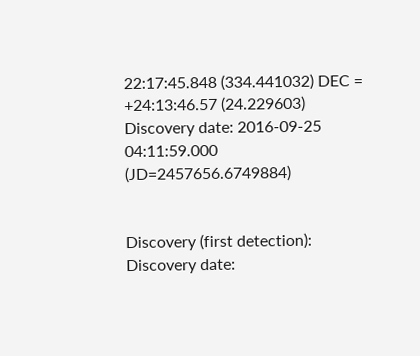22:17:45.848 (334.441032) DEC = +24:13:46.57 (24.229603)
Discovery date: 2016-09-25 04:11:59.000 (JD=2457656.6749884)


Discovery (first detection):
Discovery date: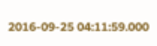2016-09-25 04:11:59.000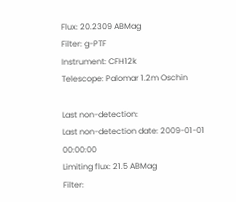Flux: 20.2309 ABMag
Filter: g-PTF
Instrument: CFH12k
Telescope: Palomar 1.2m Oschin

Last non-detection:
Last non-detection date: 2009-01-01 00:00:00
Limiting flux: 21.5 ABMag
Filter: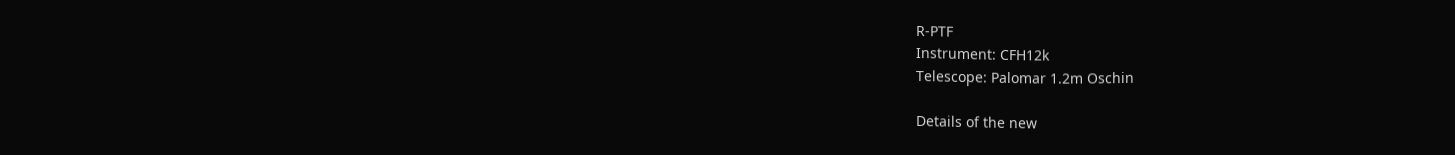R-PTF
Instrument: CFH12k
Telescope: Palomar 1.2m Oschin

Details of the new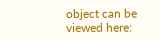object can be viewed here: